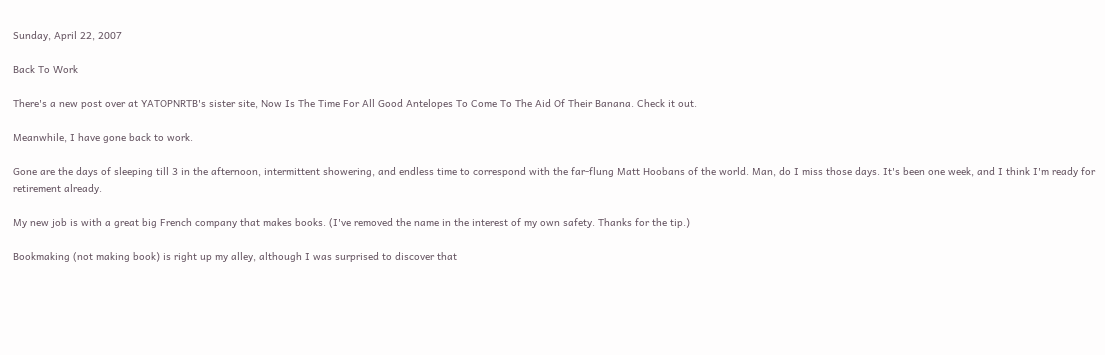Sunday, April 22, 2007

Back To Work

There's a new post over at YATOPNRTB's sister site, Now Is The Time For All Good Antelopes To Come To The Aid Of Their Banana. Check it out.

Meanwhile, I have gone back to work.

Gone are the days of sleeping till 3 in the afternoon, intermittent showering, and endless time to correspond with the far-flung Matt Hoobans of the world. Man, do I miss those days. It's been one week, and I think I'm ready for retirement already.

My new job is with a great big French company that makes books. (I've removed the name in the interest of my own safety. Thanks for the tip.)

Bookmaking (not making book) is right up my alley, although I was surprised to discover that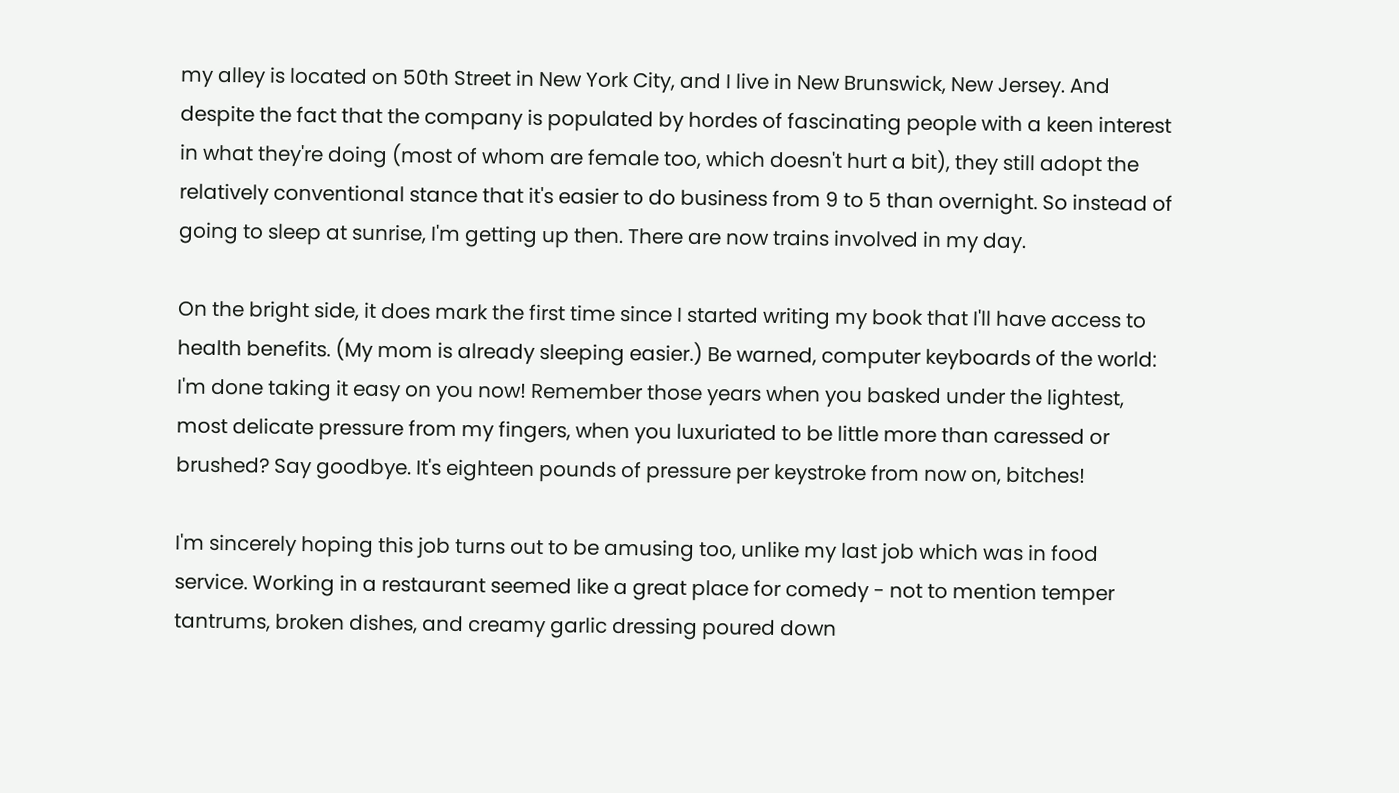my alley is located on 50th Street in New York City, and I live in New Brunswick, New Jersey. And despite the fact that the company is populated by hordes of fascinating people with a keen interest in what they're doing (most of whom are female too, which doesn't hurt a bit), they still adopt the relatively conventional stance that it's easier to do business from 9 to 5 than overnight. So instead of going to sleep at sunrise, I'm getting up then. There are now trains involved in my day.

On the bright side, it does mark the first time since I started writing my book that I'll have access to health benefits. (My mom is already sleeping easier.) Be warned, computer keyboards of the world: I'm done taking it easy on you now! Remember those years when you basked under the lightest, most delicate pressure from my fingers, when you luxuriated to be little more than caressed or brushed? Say goodbye. It's eighteen pounds of pressure per keystroke from now on, bitches!

I'm sincerely hoping this job turns out to be amusing too, unlike my last job which was in food service. Working in a restaurant seemed like a great place for comedy - not to mention temper tantrums, broken dishes, and creamy garlic dressing poured down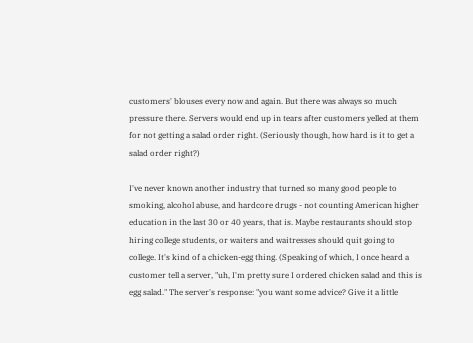customers' blouses every now and again. But there was always so much pressure there. Servers would end up in tears after customers yelled at them for not getting a salad order right. (Seriously though, how hard is it to get a salad order right?)

I've never known another industry that turned so many good people to smoking, alcohol abuse, and hardcore drugs - not counting American higher education in the last 30 or 40 years, that is. Maybe restaurants should stop hiring college students, or waiters and waitresses should quit going to college. It's kind of a chicken-egg thing. (Speaking of which, I once heard a customer tell a server, "uh, I'm pretty sure I ordered chicken salad and this is egg salad." The server's response: "you want some advice? Give it a little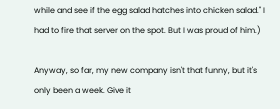while and see if the egg salad hatches into chicken salad." I had to fire that server on the spot. But I was proud of him.)

Anyway, so far, my new company isn't that funny, but it's only been a week. Give it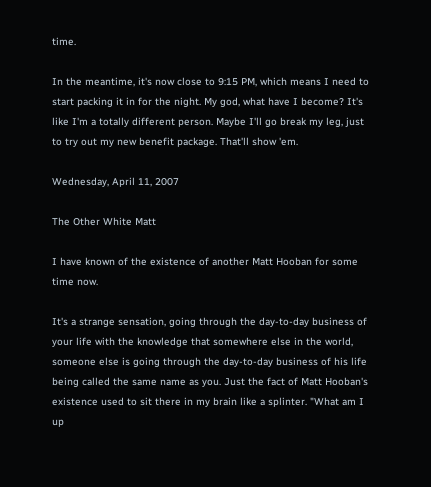time.

In the meantime, it's now close to 9:15 PM, which means I need to start packing it in for the night. My god, what have I become? It's like I'm a totally different person. Maybe I'll go break my leg, just to try out my new benefit package. That'll show 'em.

Wednesday, April 11, 2007

The Other White Matt

I have known of the existence of another Matt Hooban for some time now.

It's a strange sensation, going through the day-to-day business of your life with the knowledge that somewhere else in the world, someone else is going through the day-to-day business of his life being called the same name as you. Just the fact of Matt Hooban's existence used to sit there in my brain like a splinter. "What am I up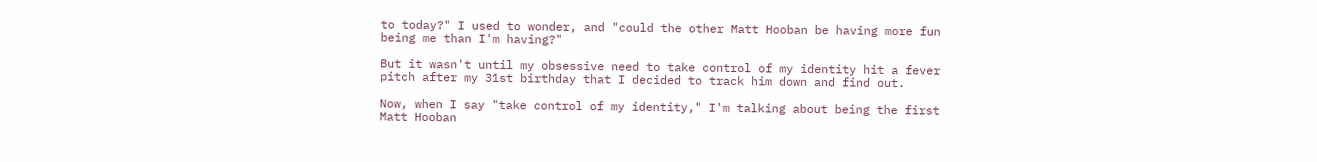to today?" I used to wonder, and "could the other Matt Hooban be having more fun being me than I'm having?"

But it wasn't until my obsessive need to take control of my identity hit a fever pitch after my 31st birthday that I decided to track him down and find out.

Now, when I say "take control of my identity," I'm talking about being the first Matt Hooban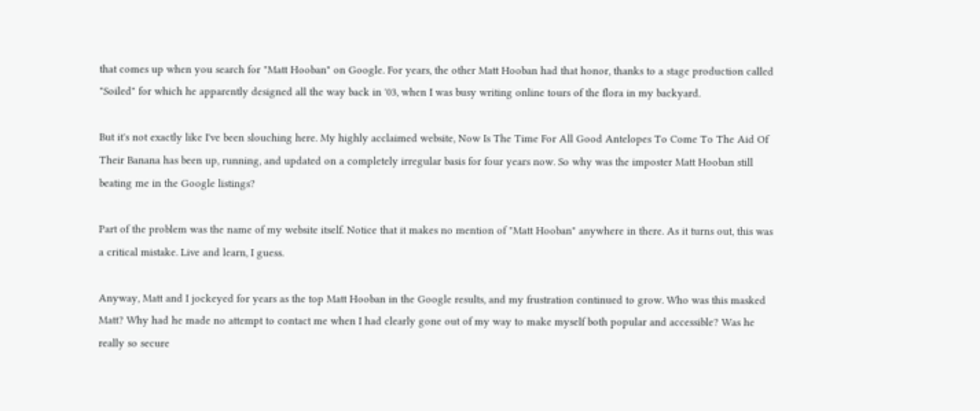that comes up when you search for "Matt Hooban" on Google. For years, the other Matt Hooban had that honor, thanks to a stage production called "Soiled" for which he apparently designed all the way back in '03, when I was busy writing online tours of the flora in my backyard.

But it's not exactly like I've been slouching here. My highly acclaimed website, Now Is The Time For All Good Antelopes To Come To The Aid Of Their Banana has been up, running, and updated on a completely irregular basis for four years now. So why was the imposter Matt Hooban still beating me in the Google listings?

Part of the problem was the name of my website itself. Notice that it makes no mention of "Matt Hooban" anywhere in there. As it turns out, this was a critical mistake. Live and learn, I guess.

Anyway, Matt and I jockeyed for years as the top Matt Hooban in the Google results, and my frustration continued to grow. Who was this masked Matt? Why had he made no attempt to contact me when I had clearly gone out of my way to make myself both popular and accessible? Was he really so secure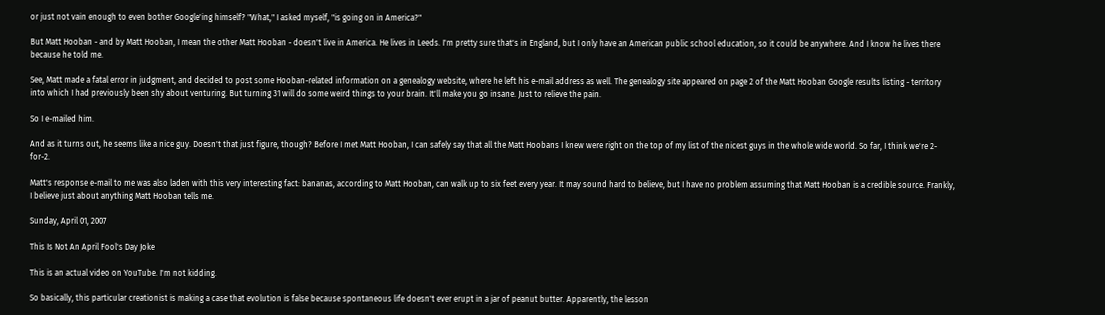or just not vain enough to even bother Google'ing himself? "What," I asked myself, "is going on in America?"

But Matt Hooban - and by Matt Hooban, I mean the other Matt Hooban - doesn't live in America. He lives in Leeds. I'm pretty sure that's in England, but I only have an American public school education, so it could be anywhere. And I know he lives there because he told me.

See, Matt made a fatal error in judgment, and decided to post some Hooban-related information on a genealogy website, where he left his e-mail address as well. The genealogy site appeared on page 2 of the Matt Hooban Google results listing - territory into which I had previously been shy about venturing. But turning 31 will do some weird things to your brain. It'll make you go insane. Just to relieve the pain.

So I e-mailed him.

And as it turns out, he seems like a nice guy. Doesn't that just figure, though? Before I met Matt Hooban, I can safely say that all the Matt Hoobans I knew were right on the top of my list of the nicest guys in the whole wide world. So far, I think we're 2-for-2.

Matt's response e-mail to me was also laden with this very interesting fact: bananas, according to Matt Hooban, can walk up to six feet every year. It may sound hard to believe, but I have no problem assuming that Matt Hooban is a credible source. Frankly, I believe just about anything Matt Hooban tells me.

Sunday, April 01, 2007

This Is Not An April Fool's Day Joke

This is an actual video on YouTube. I'm not kidding.

So basically, this particular creationist is making a case that evolution is false because spontaneous life doesn't ever erupt in a jar of peanut butter. Apparently, the lesson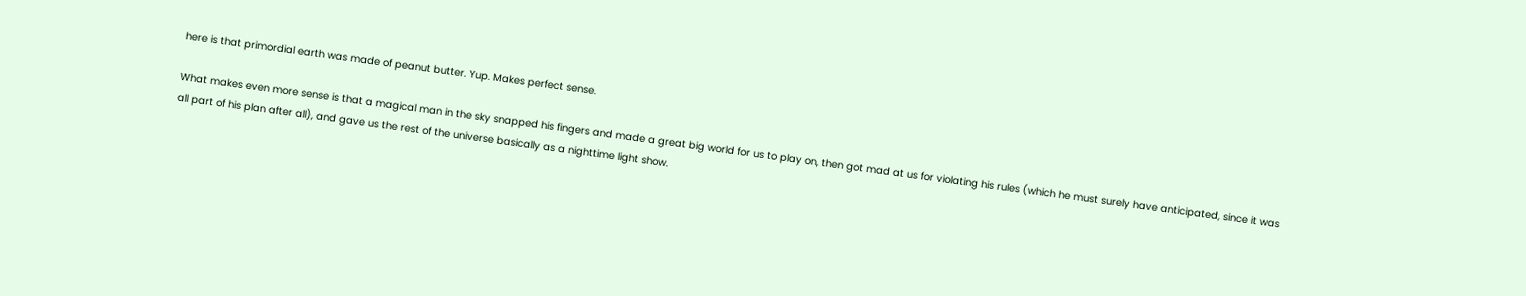here is that primordial earth was made of peanut butter. Yup. Makes perfect sense.

What makes even more sense is that a magical man in the sky snapped his fingers and made a great big world for us to play on, then got mad at us for violating his rules (which he must surely have anticipated, since it was all part of his plan after all), and gave us the rest of the universe basically as a nighttime light show.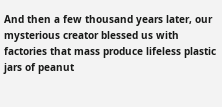And then a few thousand years later, our mysterious creator blessed us with factories that mass produce lifeless plastic jars of peanut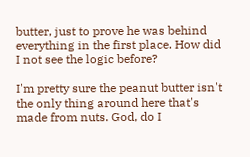butter, just to prove he was behind everything in the first place. How did I not see the logic before?

I'm pretty sure the peanut butter isn't the only thing around here that's made from nuts. God, do I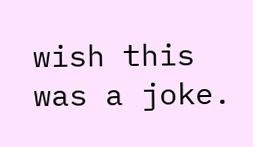wish this was a joke.